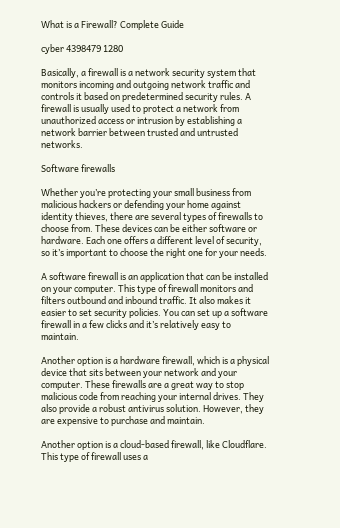What is a Firewall? Complete Guide

cyber 4398479 1280

Basically, a firewall is a network security system that monitors incoming and outgoing network traffic and controls it based on predetermined security rules. A firewall is usually used to protect a network from unauthorized access or intrusion by establishing a network barrier between trusted and untrusted networks.

Software firewalls

Whether you’re protecting your small business from malicious hackers or defending your home against identity thieves, there are several types of firewalls to choose from. These devices can be either software or hardware. Each one offers a different level of security, so it’s important to choose the right one for your needs.

A software firewall is an application that can be installed on your computer. This type of firewall monitors and filters outbound and inbound traffic. It also makes it easier to set security policies. You can set up a software firewall in a few clicks and it’s relatively easy to maintain.

Another option is a hardware firewall, which is a physical device that sits between your network and your computer. These firewalls are a great way to stop malicious code from reaching your internal drives. They also provide a robust antivirus solution. However, they are expensive to purchase and maintain.

Another option is a cloud-based firewall, like Cloudflare. This type of firewall uses a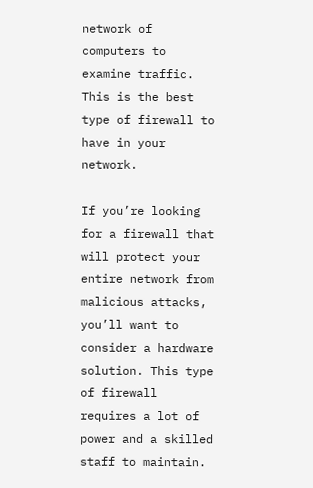network of computers to examine traffic. This is the best type of firewall to have in your network.

If you’re looking for a firewall that will protect your entire network from malicious attacks, you’ll want to consider a hardware solution. This type of firewall requires a lot of power and a skilled staff to maintain.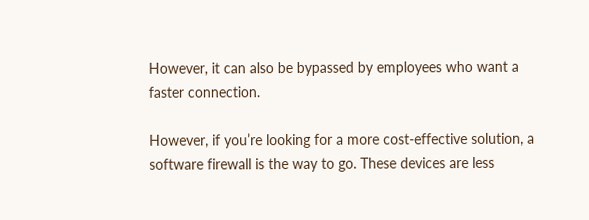However, it can also be bypassed by employees who want a faster connection.

However, if you’re looking for a more cost-effective solution, a software firewall is the way to go. These devices are less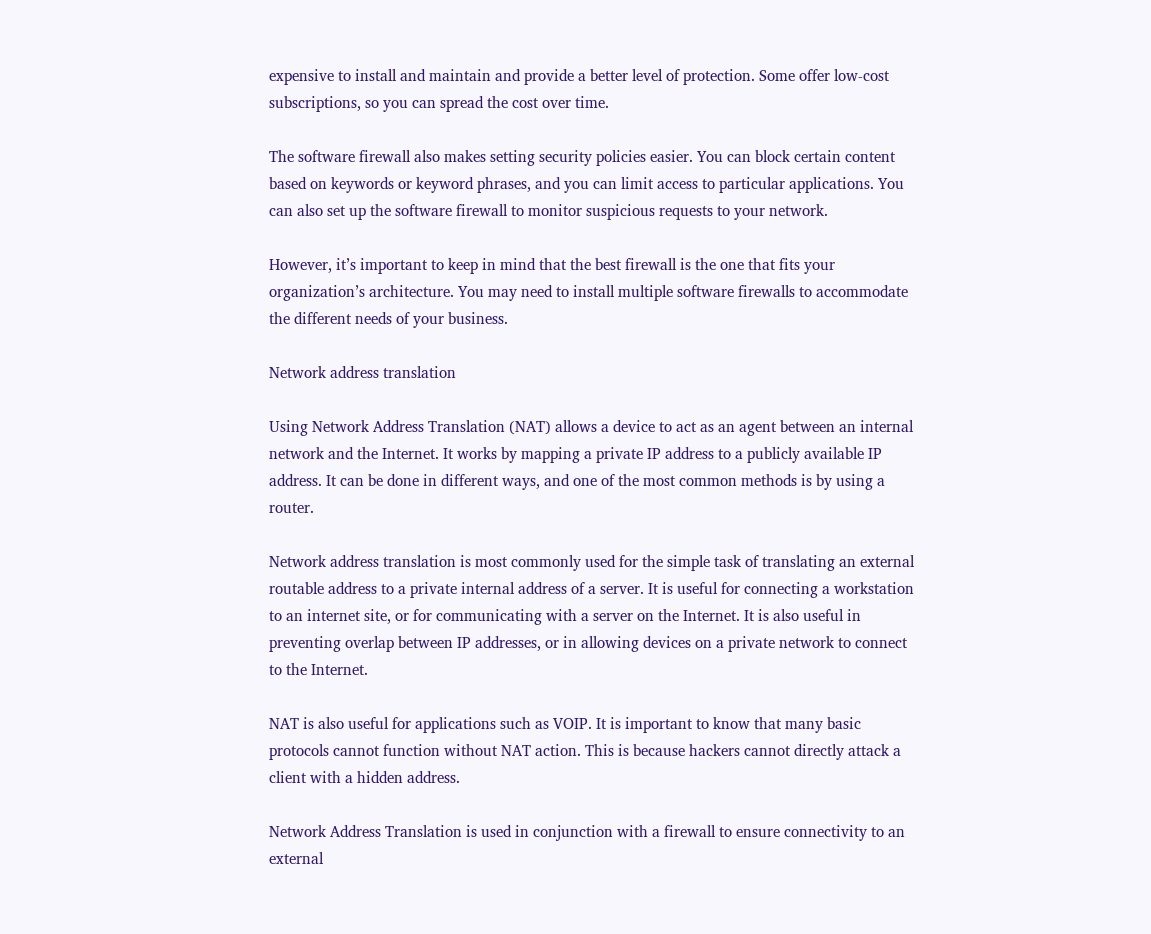expensive to install and maintain and provide a better level of protection. Some offer low-cost subscriptions, so you can spread the cost over time.

The software firewall also makes setting security policies easier. You can block certain content based on keywords or keyword phrases, and you can limit access to particular applications. You can also set up the software firewall to monitor suspicious requests to your network.

However, it’s important to keep in mind that the best firewall is the one that fits your organization’s architecture. You may need to install multiple software firewalls to accommodate the different needs of your business.

Network address translation

Using Network Address Translation (NAT) allows a device to act as an agent between an internal network and the Internet. It works by mapping a private IP address to a publicly available IP address. It can be done in different ways, and one of the most common methods is by using a router.

Network address translation is most commonly used for the simple task of translating an external routable address to a private internal address of a server. It is useful for connecting a workstation to an internet site, or for communicating with a server on the Internet. It is also useful in preventing overlap between IP addresses, or in allowing devices on a private network to connect to the Internet.

NAT is also useful for applications such as VOIP. It is important to know that many basic protocols cannot function without NAT action. This is because hackers cannot directly attack a client with a hidden address.

Network Address Translation is used in conjunction with a firewall to ensure connectivity to an external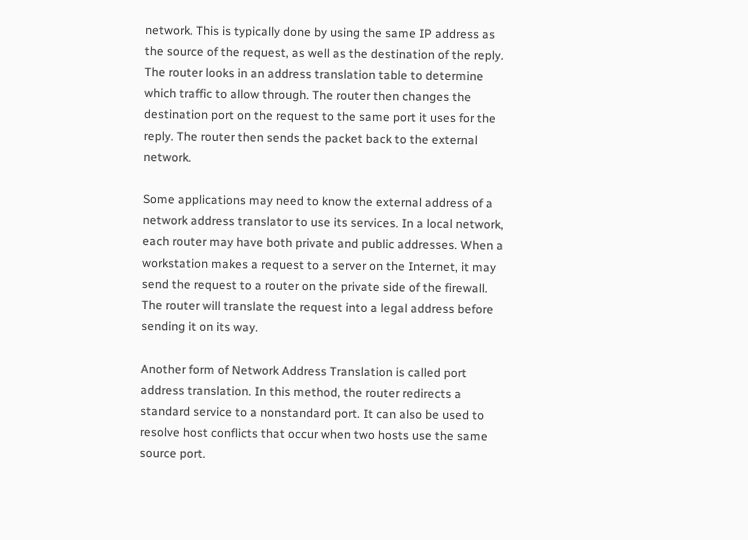network. This is typically done by using the same IP address as the source of the request, as well as the destination of the reply. The router looks in an address translation table to determine which traffic to allow through. The router then changes the destination port on the request to the same port it uses for the reply. The router then sends the packet back to the external network.

Some applications may need to know the external address of a network address translator to use its services. In a local network, each router may have both private and public addresses. When a workstation makes a request to a server on the Internet, it may send the request to a router on the private side of the firewall. The router will translate the request into a legal address before sending it on its way.

Another form of Network Address Translation is called port address translation. In this method, the router redirects a standard service to a nonstandard port. It can also be used to resolve host conflicts that occur when two hosts use the same source port.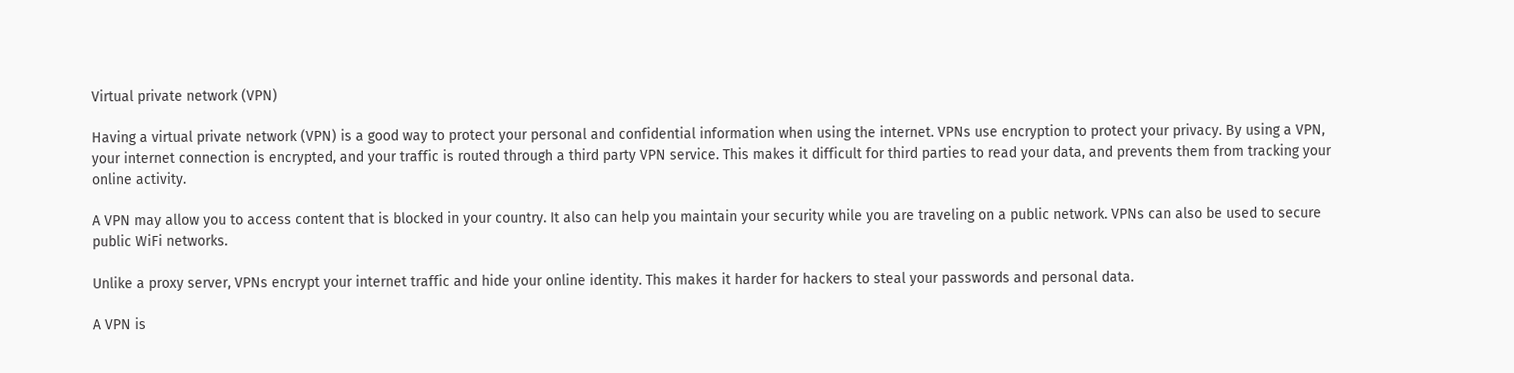Virtual private network (VPN)

Having a virtual private network (VPN) is a good way to protect your personal and confidential information when using the internet. VPNs use encryption to protect your privacy. By using a VPN, your internet connection is encrypted, and your traffic is routed through a third party VPN service. This makes it difficult for third parties to read your data, and prevents them from tracking your online activity.

A VPN may allow you to access content that is blocked in your country. It also can help you maintain your security while you are traveling on a public network. VPNs can also be used to secure public WiFi networks.

Unlike a proxy server, VPNs encrypt your internet traffic and hide your online identity. This makes it harder for hackers to steal your passwords and personal data.

A VPN is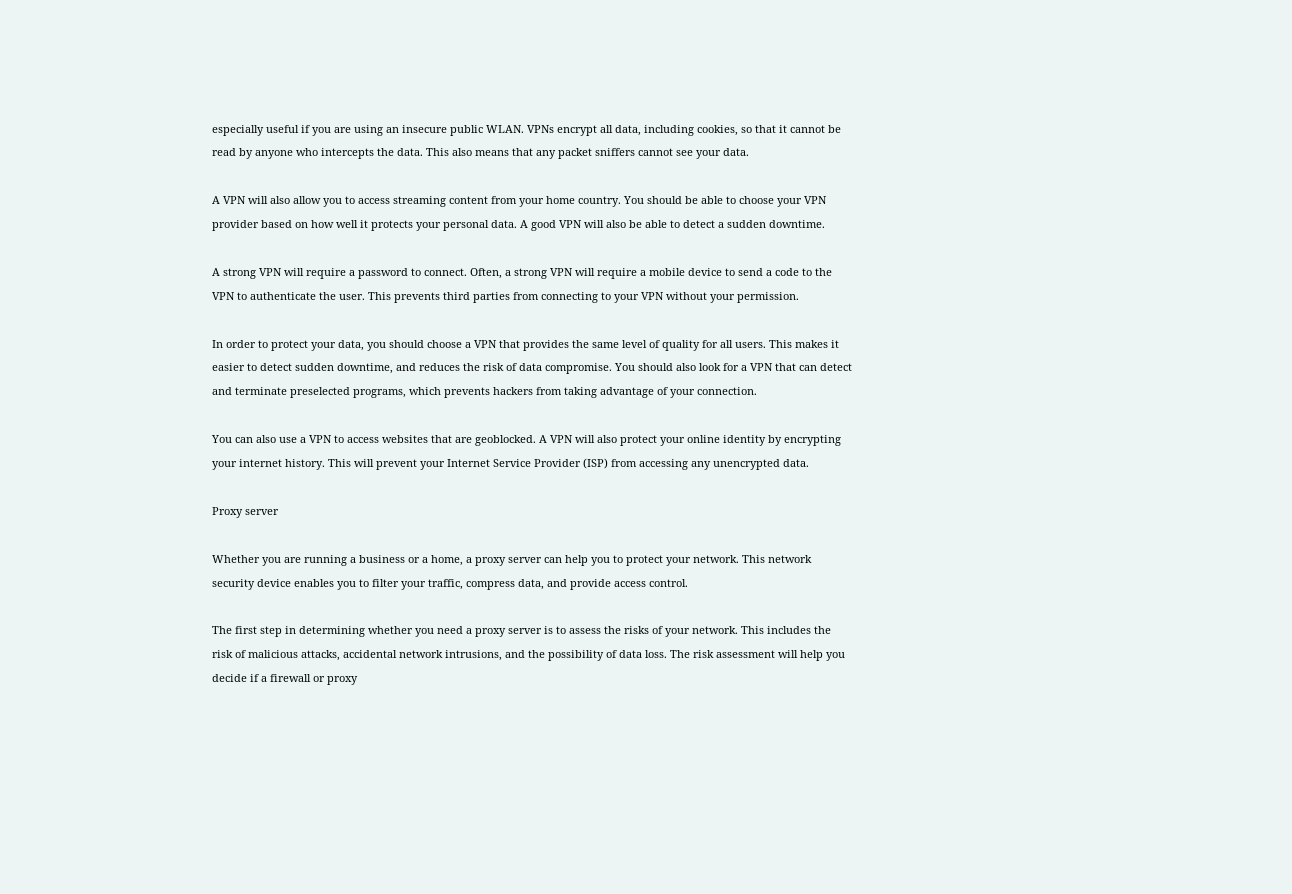especially useful if you are using an insecure public WLAN. VPNs encrypt all data, including cookies, so that it cannot be read by anyone who intercepts the data. This also means that any packet sniffers cannot see your data.

A VPN will also allow you to access streaming content from your home country. You should be able to choose your VPN provider based on how well it protects your personal data. A good VPN will also be able to detect a sudden downtime.

A strong VPN will require a password to connect. Often, a strong VPN will require a mobile device to send a code to the VPN to authenticate the user. This prevents third parties from connecting to your VPN without your permission.

In order to protect your data, you should choose a VPN that provides the same level of quality for all users. This makes it easier to detect sudden downtime, and reduces the risk of data compromise. You should also look for a VPN that can detect and terminate preselected programs, which prevents hackers from taking advantage of your connection.

You can also use a VPN to access websites that are geoblocked. A VPN will also protect your online identity by encrypting your internet history. This will prevent your Internet Service Provider (ISP) from accessing any unencrypted data.

Proxy server

Whether you are running a business or a home, a proxy server can help you to protect your network. This network security device enables you to filter your traffic, compress data, and provide access control.

The first step in determining whether you need a proxy server is to assess the risks of your network. This includes the risk of malicious attacks, accidental network intrusions, and the possibility of data loss. The risk assessment will help you decide if a firewall or proxy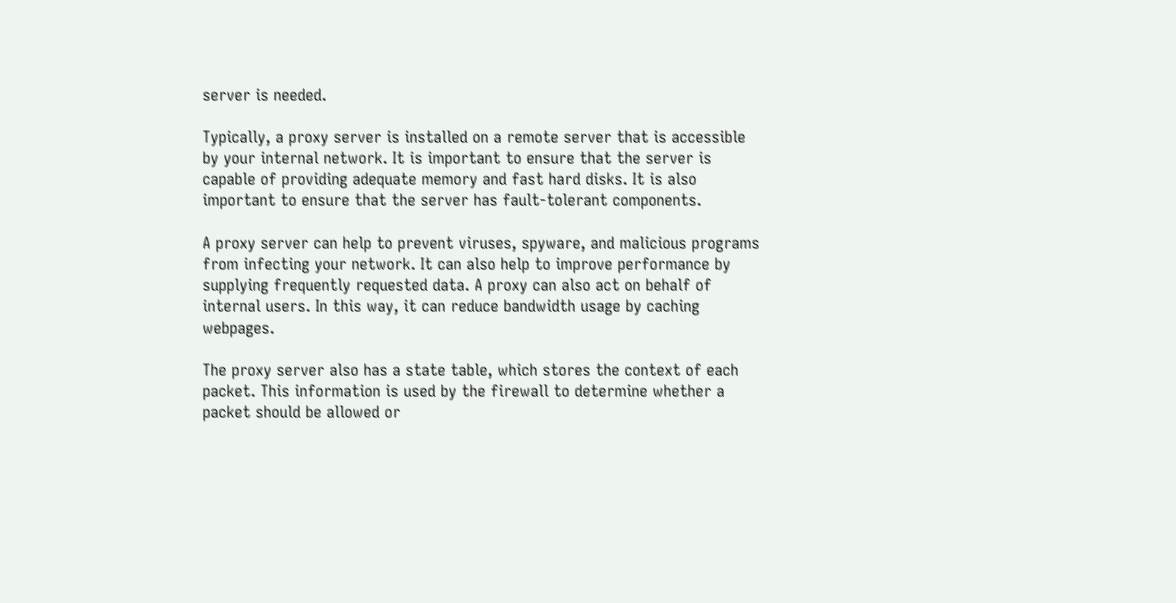server is needed.

Typically, a proxy server is installed on a remote server that is accessible by your internal network. It is important to ensure that the server is capable of providing adequate memory and fast hard disks. It is also important to ensure that the server has fault-tolerant components.

A proxy server can help to prevent viruses, spyware, and malicious programs from infecting your network. It can also help to improve performance by supplying frequently requested data. A proxy can also act on behalf of internal users. In this way, it can reduce bandwidth usage by caching webpages.

The proxy server also has a state table, which stores the context of each packet. This information is used by the firewall to determine whether a packet should be allowed or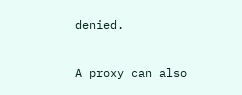denied.

A proxy can also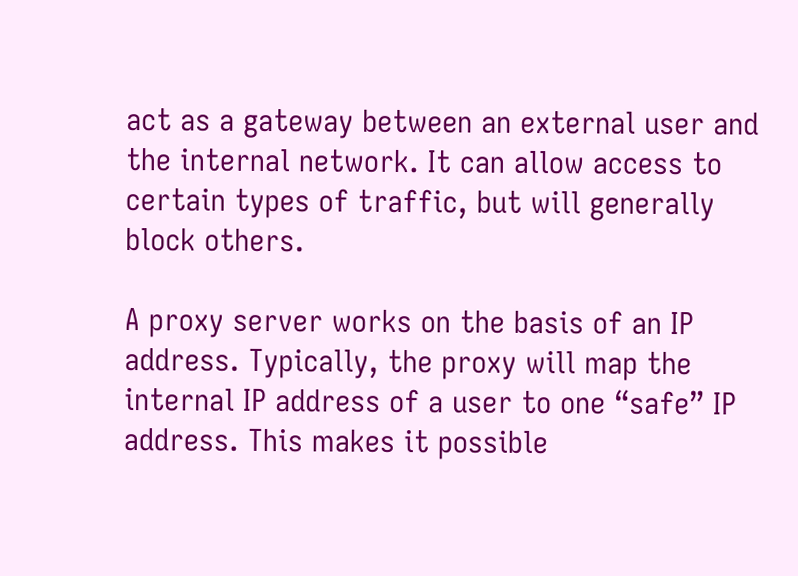act as a gateway between an external user and the internal network. It can allow access to certain types of traffic, but will generally block others.

A proxy server works on the basis of an IP address. Typically, the proxy will map the internal IP address of a user to one “safe” IP address. This makes it possible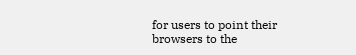for users to point their browsers to the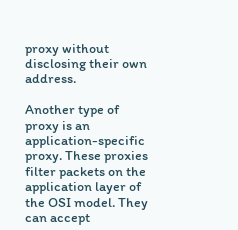proxy without disclosing their own address.

Another type of proxy is an application-specific proxy. These proxies filter packets on the application layer of the OSI model. They can accept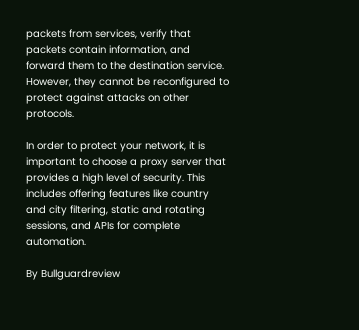packets from services, verify that packets contain information, and forward them to the destination service. However, they cannot be reconfigured to protect against attacks on other protocols.

In order to protect your network, it is important to choose a proxy server that provides a high level of security. This includes offering features like country and city filtering, static and rotating sessions, and APIs for complete automation.

By Bullguardreview